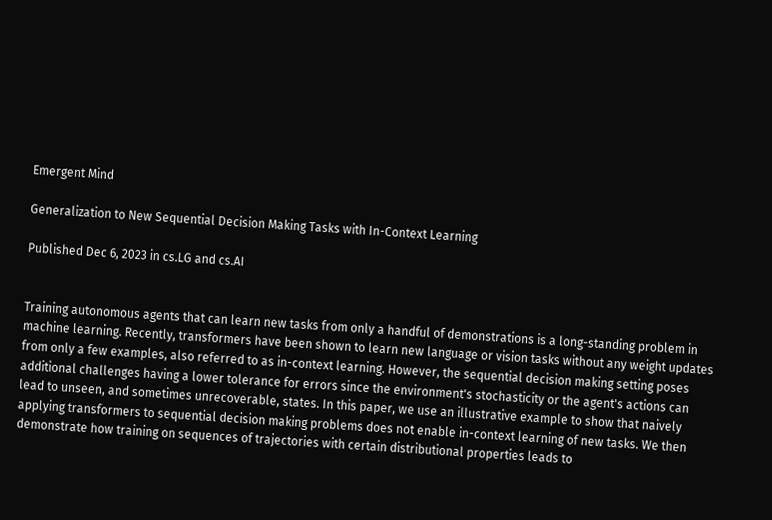Emergent Mind

Generalization to New Sequential Decision Making Tasks with In-Context Learning

Published Dec 6, 2023 in cs.LG and cs.AI


Training autonomous agents that can learn new tasks from only a handful of demonstrations is a long-standing problem in machine learning. Recently, transformers have been shown to learn new language or vision tasks without any weight updates from only a few examples, also referred to as in-context learning. However, the sequential decision making setting poses additional challenges having a lower tolerance for errors since the environment's stochasticity or the agent's actions can lead to unseen, and sometimes unrecoverable, states. In this paper, we use an illustrative example to show that naively applying transformers to sequential decision making problems does not enable in-context learning of new tasks. We then demonstrate how training on sequences of trajectories with certain distributional properties leads to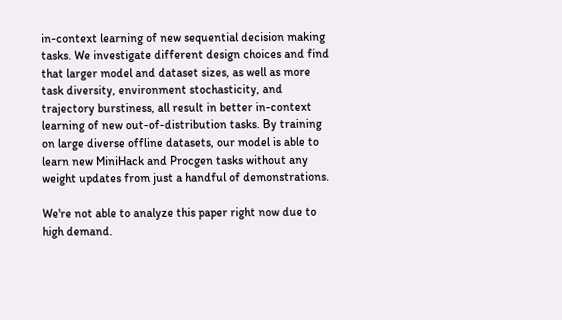in-context learning of new sequential decision making tasks. We investigate different design choices and find that larger model and dataset sizes, as well as more task diversity, environment stochasticity, and trajectory burstiness, all result in better in-context learning of new out-of-distribution tasks. By training on large diverse offline datasets, our model is able to learn new MiniHack and Procgen tasks without any weight updates from just a handful of demonstrations.

We're not able to analyze this paper right now due to high demand.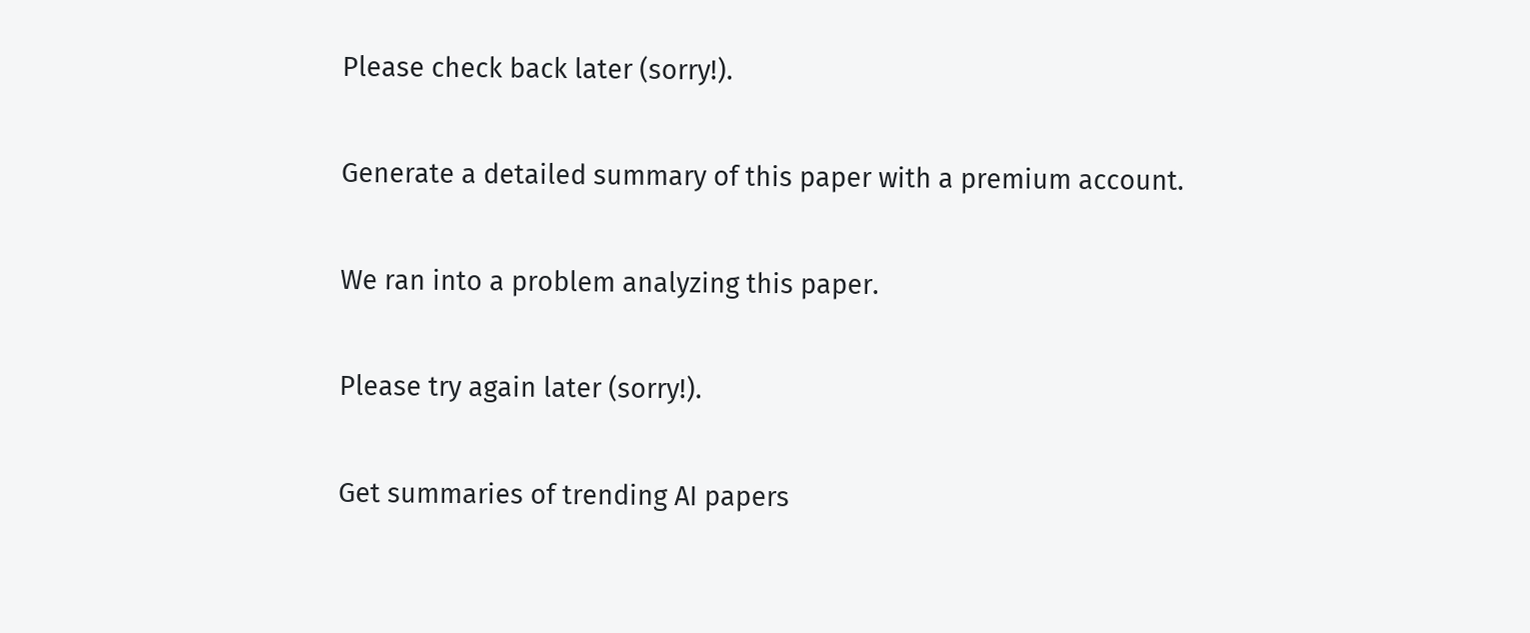Please check back later (sorry!).

Generate a detailed summary of this paper with a premium account.

We ran into a problem analyzing this paper.

Please try again later (sorry!).

Get summaries of trending AI papers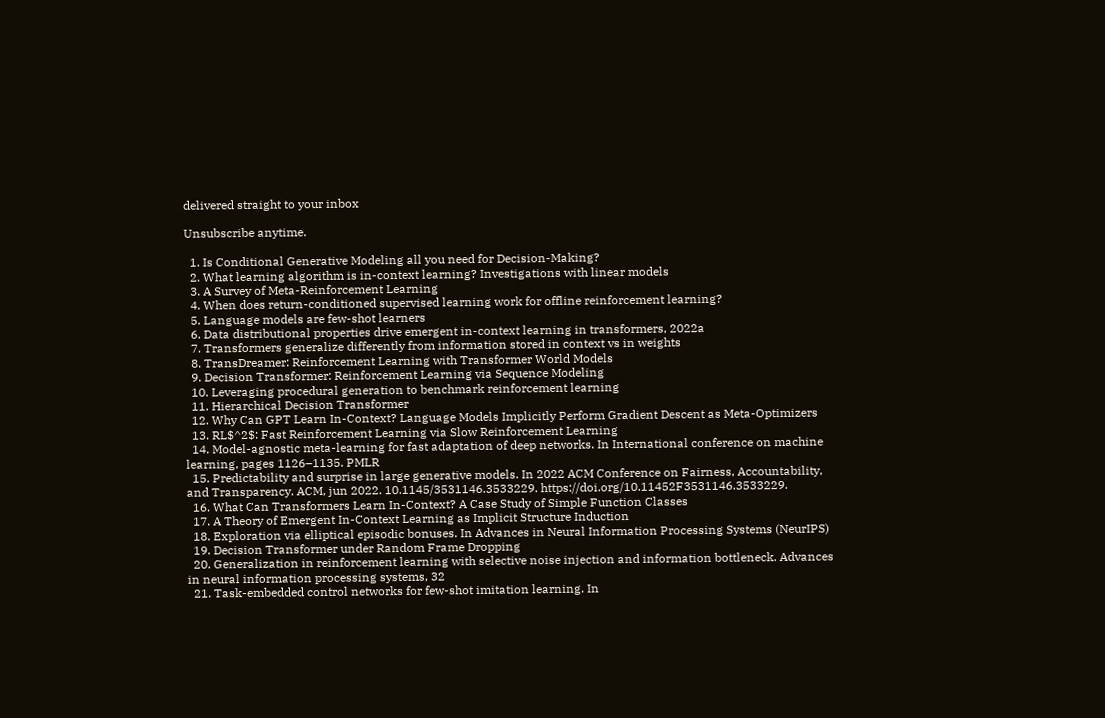delivered straight to your inbox

Unsubscribe anytime.

  1. Is Conditional Generative Modeling all you need for Decision-Making?
  2. What learning algorithm is in-context learning? Investigations with linear models
  3. A Survey of Meta-Reinforcement Learning
  4. When does return-conditioned supervised learning work for offline reinforcement learning?
  5. Language models are few-shot learners
  6. Data distributional properties drive emergent in-context learning in transformers, 2022a
  7. Transformers generalize differently from information stored in context vs in weights
  8. TransDreamer: Reinforcement Learning with Transformer World Models
  9. Decision Transformer: Reinforcement Learning via Sequence Modeling
  10. Leveraging procedural generation to benchmark reinforcement learning
  11. Hierarchical Decision Transformer
  12. Why Can GPT Learn In-Context? Language Models Implicitly Perform Gradient Descent as Meta-Optimizers
  13. RL$^2$: Fast Reinforcement Learning via Slow Reinforcement Learning
  14. Model-agnostic meta-learning for fast adaptation of deep networks. In International conference on machine learning, pages 1126–1135. PMLR
  15. Predictability and surprise in large generative models. In 2022 ACM Conference on Fairness, Accountability, and Transparency. ACM, jun 2022. 10.1145/3531146.3533229. https://doi.org/10.11452F3531146.3533229.
  16. What Can Transformers Learn In-Context? A Case Study of Simple Function Classes
  17. A Theory of Emergent In-Context Learning as Implicit Structure Induction
  18. Exploration via elliptical episodic bonuses. In Advances in Neural Information Processing Systems (NeurIPS)
  19. Decision Transformer under Random Frame Dropping
  20. Generalization in reinforcement learning with selective noise injection and information bottleneck. Advances in neural information processing systems, 32
  21. Task-embedded control networks for few-shot imitation learning. In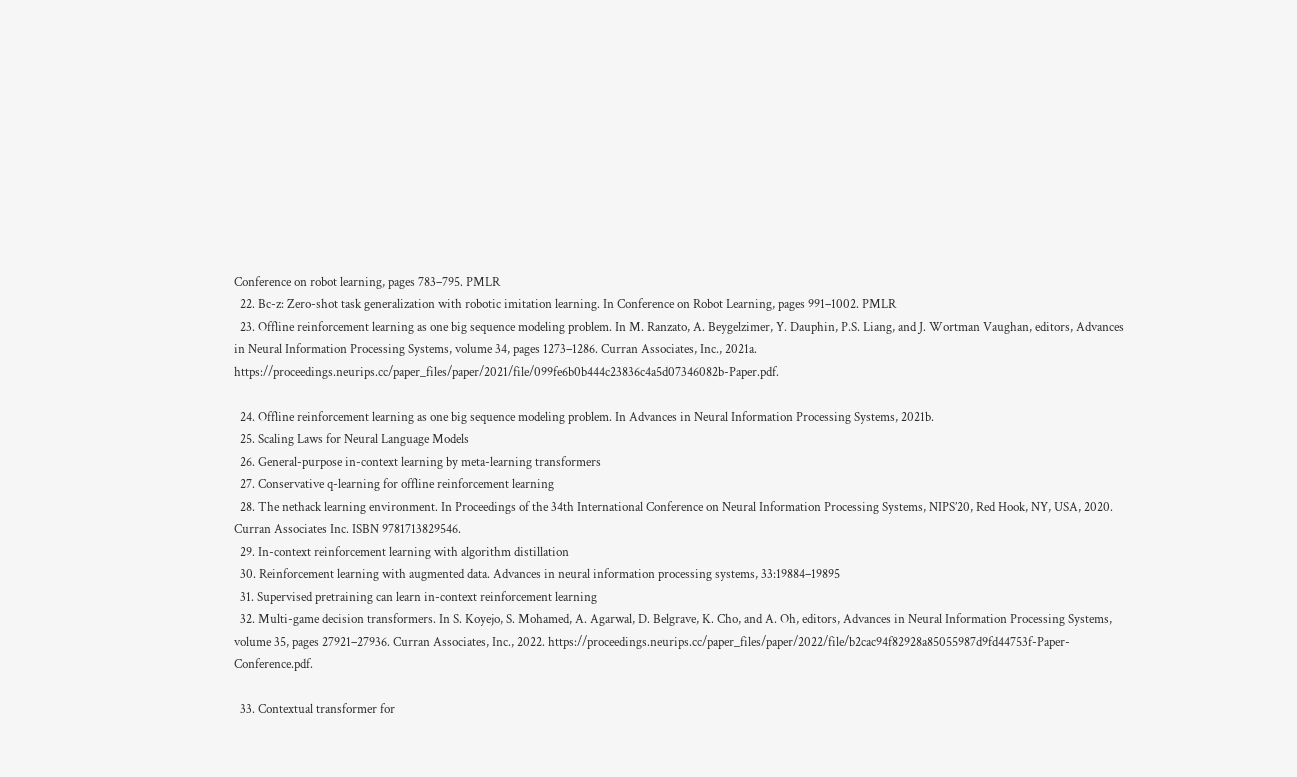Conference on robot learning, pages 783–795. PMLR
  22. Bc-z: Zero-shot task generalization with robotic imitation learning. In Conference on Robot Learning, pages 991–1002. PMLR
  23. Offline reinforcement learning as one big sequence modeling problem. In M. Ranzato, A. Beygelzimer, Y. Dauphin, P.S. Liang, and J. Wortman Vaughan, editors, Advances in Neural Information Processing Systems, volume 34, pages 1273–1286. Curran Associates, Inc., 2021a. https://proceedings.neurips.cc/paper_files/paper/2021/file/099fe6b0b444c23836c4a5d07346082b-Paper.pdf.

  24. Offline reinforcement learning as one big sequence modeling problem. In Advances in Neural Information Processing Systems, 2021b.
  25. Scaling Laws for Neural Language Models
  26. General-purpose in-context learning by meta-learning transformers
  27. Conservative q-learning for offline reinforcement learning
  28. The nethack learning environment. In Proceedings of the 34th International Conference on Neural Information Processing Systems, NIPS’20, Red Hook, NY, USA, 2020. Curran Associates Inc. ISBN 9781713829546.
  29. In-context reinforcement learning with algorithm distillation
  30. Reinforcement learning with augmented data. Advances in neural information processing systems, 33:19884–19895
  31. Supervised pretraining can learn in-context reinforcement learning
  32. Multi-game decision transformers. In S. Koyejo, S. Mohamed, A. Agarwal, D. Belgrave, K. Cho, and A. Oh, editors, Advances in Neural Information Processing Systems, volume 35, pages 27921–27936. Curran Associates, Inc., 2022. https://proceedings.neurips.cc/paper_files/paper/2022/file/b2cac94f82928a85055987d9fd44753f-Paper-Conference.pdf.

  33. Contextual transformer for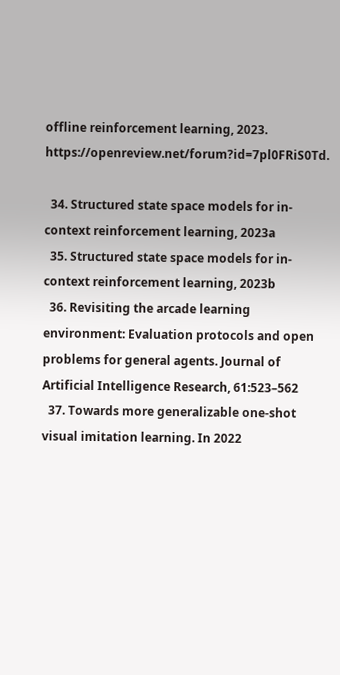offline reinforcement learning, 2023. https://openreview.net/forum?id=7pl0FRiS0Td.

  34. Structured state space models for in-context reinforcement learning, 2023a
  35. Structured state space models for in-context reinforcement learning, 2023b
  36. Revisiting the arcade learning environment: Evaluation protocols and open problems for general agents. Journal of Artificial Intelligence Research, 61:523–562
  37. Towards more generalizable one-shot visual imitation learning. In 2022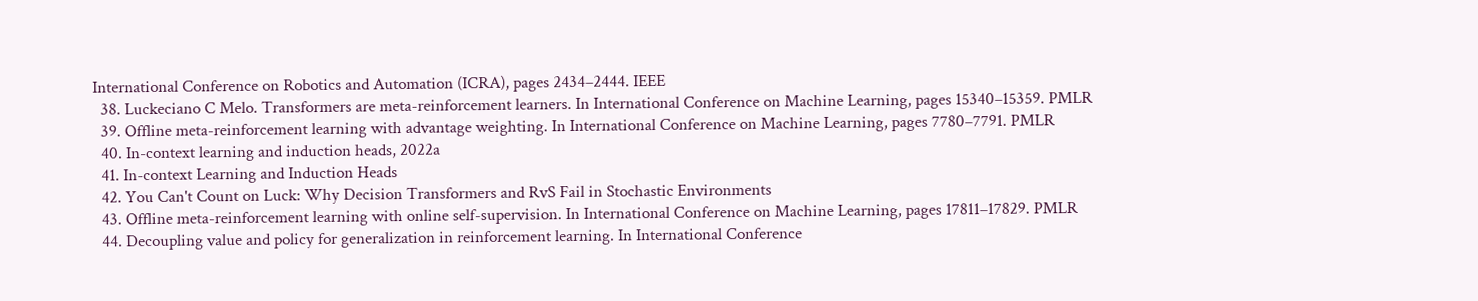International Conference on Robotics and Automation (ICRA), pages 2434–2444. IEEE
  38. Luckeciano C Melo. Transformers are meta-reinforcement learners. In International Conference on Machine Learning, pages 15340–15359. PMLR
  39. Offline meta-reinforcement learning with advantage weighting. In International Conference on Machine Learning, pages 7780–7791. PMLR
  40. In-context learning and induction heads, 2022a
  41. In-context Learning and Induction Heads
  42. You Can't Count on Luck: Why Decision Transformers and RvS Fail in Stochastic Environments
  43. Offline meta-reinforcement learning with online self-supervision. In International Conference on Machine Learning, pages 17811–17829. PMLR
  44. Decoupling value and policy for generalization in reinforcement learning. In International Conference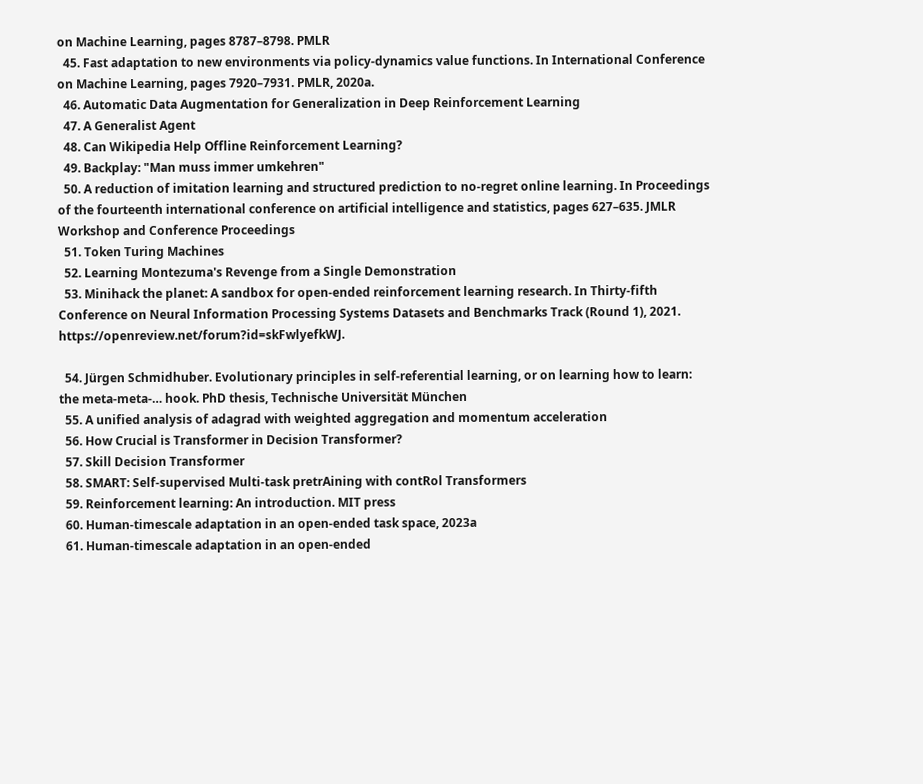on Machine Learning, pages 8787–8798. PMLR
  45. Fast adaptation to new environments via policy-dynamics value functions. In International Conference on Machine Learning, pages 7920–7931. PMLR, 2020a.
  46. Automatic Data Augmentation for Generalization in Deep Reinforcement Learning
  47. A Generalist Agent
  48. Can Wikipedia Help Offline Reinforcement Learning?
  49. Backplay: "Man muss immer umkehren"
  50. A reduction of imitation learning and structured prediction to no-regret online learning. In Proceedings of the fourteenth international conference on artificial intelligence and statistics, pages 627–635. JMLR Workshop and Conference Proceedings
  51. Token Turing Machines
  52. Learning Montezuma's Revenge from a Single Demonstration
  53. Minihack the planet: A sandbox for open-ended reinforcement learning research. In Thirty-fifth Conference on Neural Information Processing Systems Datasets and Benchmarks Track (Round 1), 2021. https://openreview.net/forum?id=skFwlyefkWJ.

  54. Jürgen Schmidhuber. Evolutionary principles in self-referential learning, or on learning how to learn: the meta-meta-… hook. PhD thesis, Technische Universität München
  55. A unified analysis of adagrad with weighted aggregation and momentum acceleration
  56. How Crucial is Transformer in Decision Transformer?
  57. Skill Decision Transformer
  58. SMART: Self-supervised Multi-task pretrAining with contRol Transformers
  59. Reinforcement learning: An introduction. MIT press
  60. Human-timescale adaptation in an open-ended task space, 2023a
  61. Human-timescale adaptation in an open-ended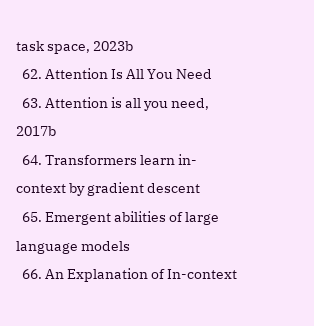task space, 2023b
  62. Attention Is All You Need
  63. Attention is all you need, 2017b
  64. Transformers learn in-context by gradient descent
  65. Emergent abilities of large language models
  66. An Explanation of In-context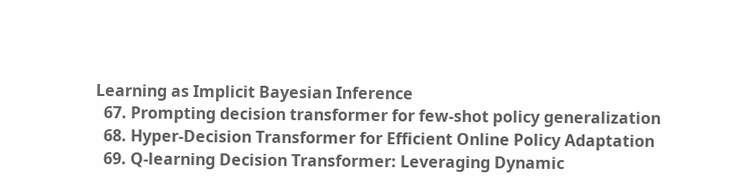Learning as Implicit Bayesian Inference
  67. Prompting decision transformer for few-shot policy generalization
  68. Hyper-Decision Transformer for Efficient Online Policy Adaptation
  69. Q-learning Decision Transformer: Leveraging Dynamic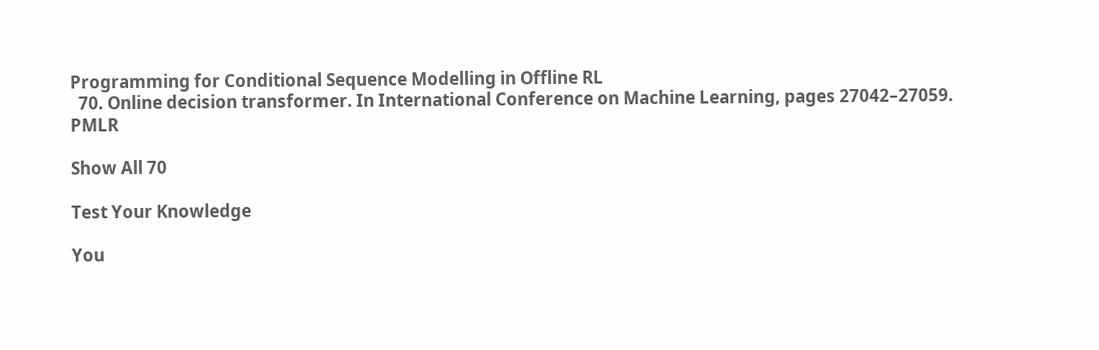Programming for Conditional Sequence Modelling in Offline RL
  70. Online decision transformer. In International Conference on Machine Learning, pages 27042–27059. PMLR

Show All 70

Test Your Knowledge

You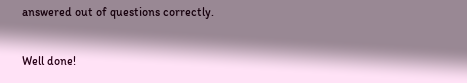answered out of questions correctly.

Well done!